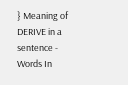} Meaning of DERIVE in a sentence - Words In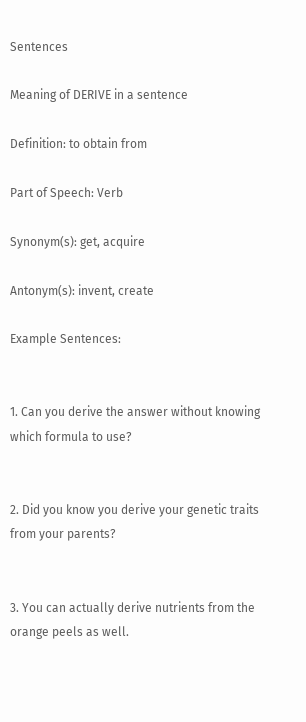Sentences

Meaning of DERIVE in a sentence

Definition: to obtain from

Part of Speech: Verb

Synonym(s): get, acquire

Antonym(s): invent, create

Example Sentences:


1. Can you derive the answer without knowing which formula to use?


2. Did you know you derive your genetic traits from your parents?


3. You can actually derive nutrients from the orange peels as well.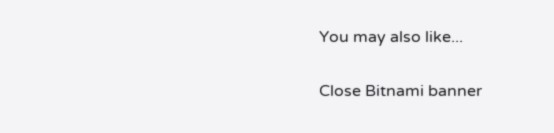You may also like...

Close Bitnami banner